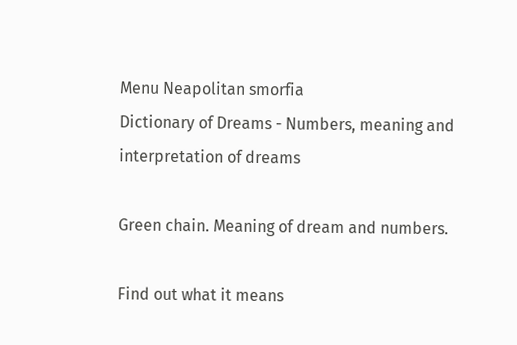Menu Neapolitan smorfia
Dictionary of Dreams - Numbers, meaning and interpretation of dreams

Green chain. Meaning of dream and numbers.

Find out what it means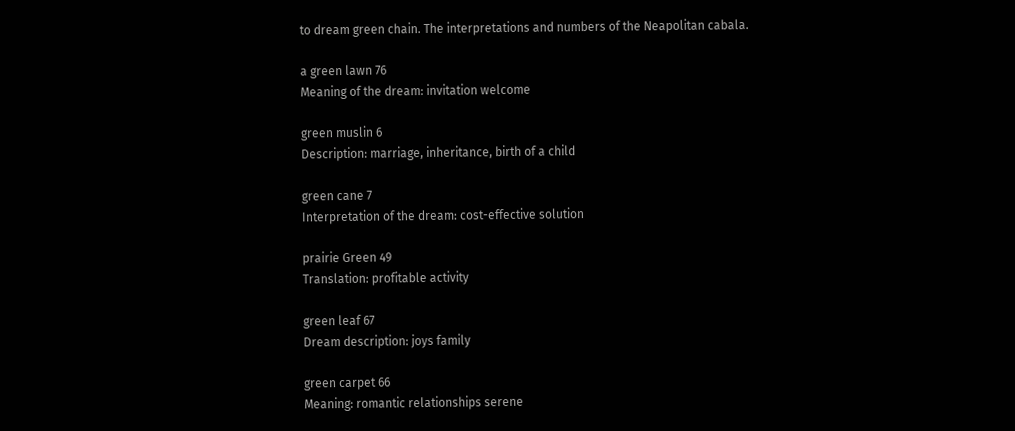to dream green chain. The interpretations and numbers of the Neapolitan cabala.

a green lawn 76
Meaning of the dream: invitation welcome

green muslin 6
Description: marriage, inheritance, birth of a child

green cane 7
Interpretation of the dream: cost-effective solution

prairie Green 49
Translation: profitable activity

green leaf 67
Dream description: joys family

green carpet 66
Meaning: romantic relationships serene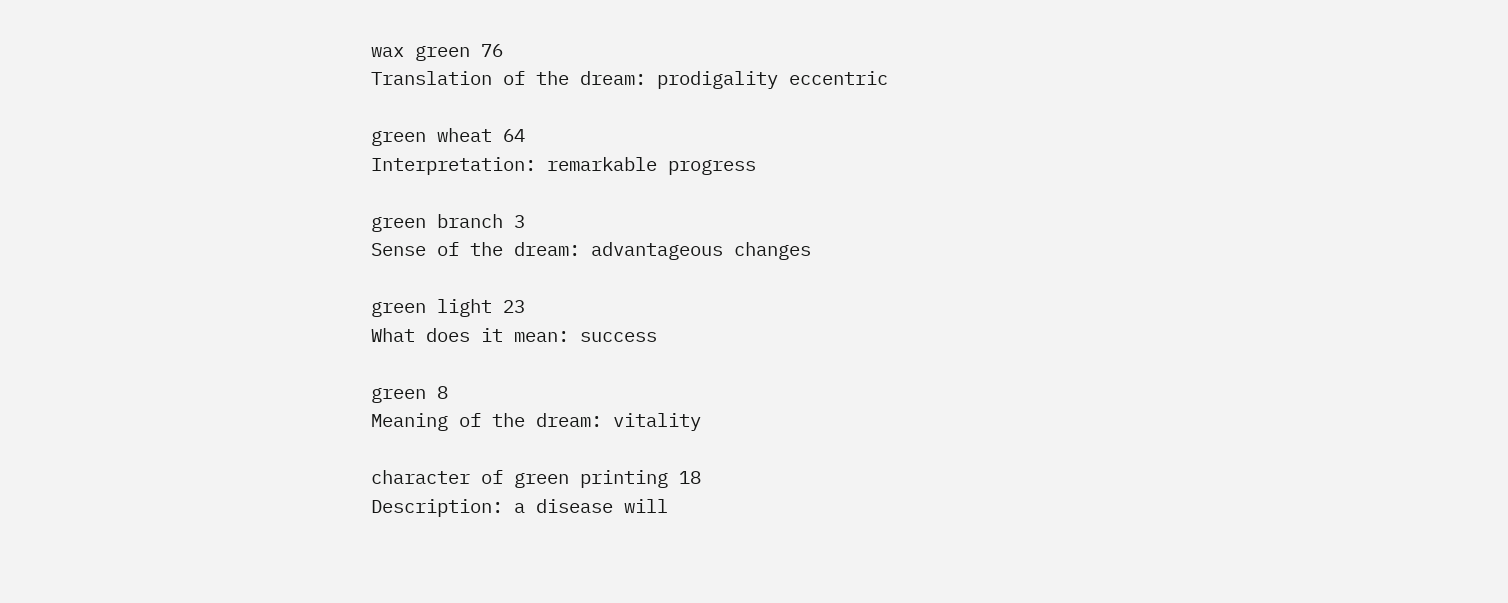wax green 76
Translation of the dream: prodigality eccentric

green wheat 64
Interpretation: remarkable progress

green branch 3
Sense of the dream: advantageous changes

green light 23
What does it mean: success

green 8
Meaning of the dream: vitality

character of green printing 18
Description: a disease will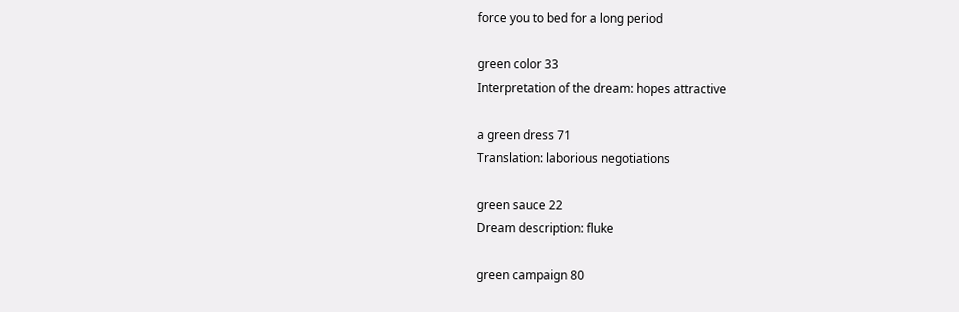force you to bed for a long period

green color 33
Interpretation of the dream: hopes attractive

a green dress 71
Translation: laborious negotiations

green sauce 22
Dream description: fluke

green campaign 80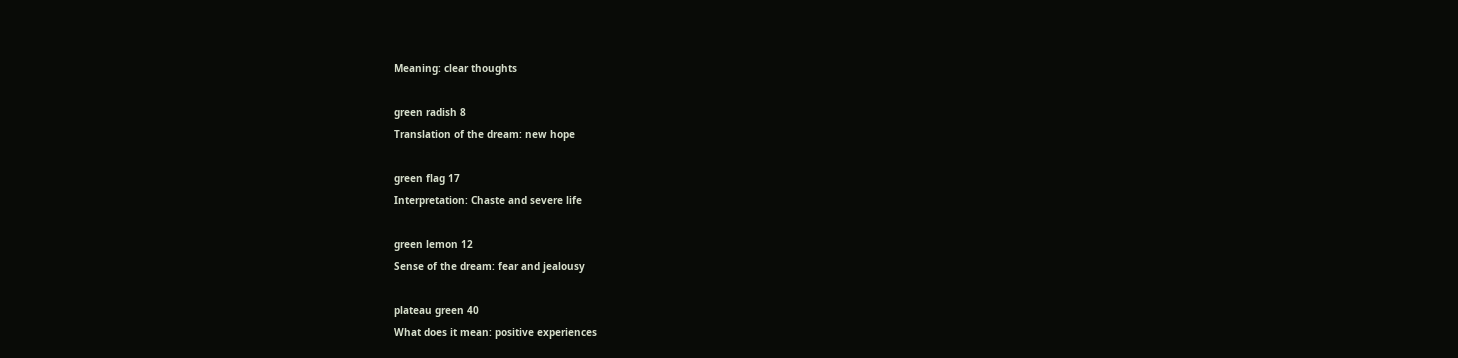Meaning: clear thoughts

green radish 8
Translation of the dream: new hope

green flag 17
Interpretation: Chaste and severe life

green lemon 12
Sense of the dream: fear and jealousy

plateau green 40
What does it mean: positive experiences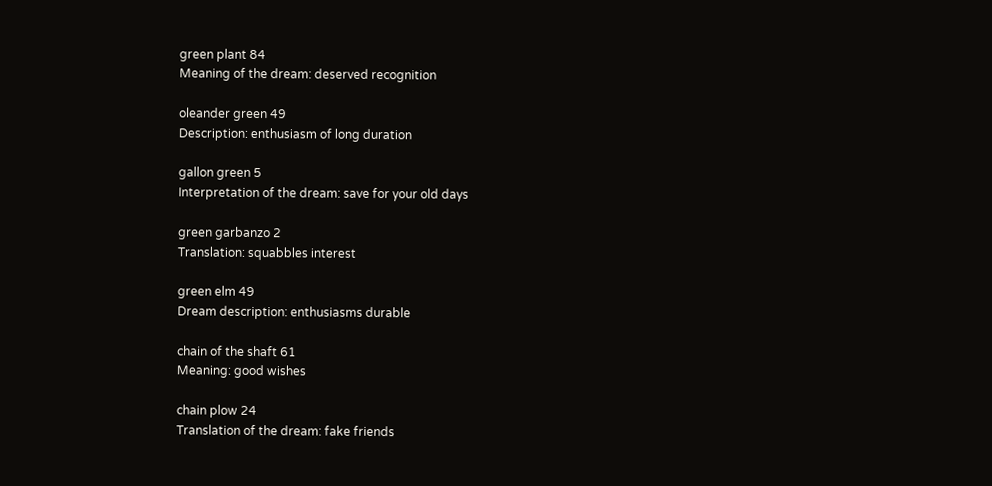green plant 84
Meaning of the dream: deserved recognition

oleander green 49
Description: enthusiasm of long duration

gallon green 5
Interpretation of the dream: save for your old days

green garbanzo 2
Translation: squabbles interest

green elm 49
Dream description: enthusiasms durable

chain of the shaft 61
Meaning: good wishes

chain plow 24
Translation of the dream: fake friends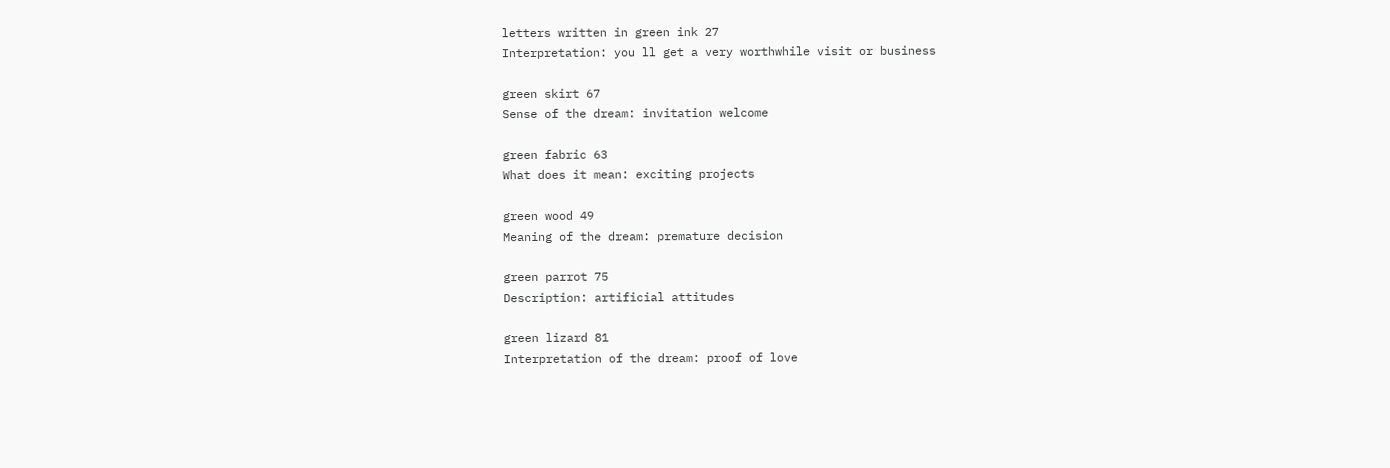letters written in green ink 27
Interpretation: you ll get a very worthwhile visit or business

green skirt 67
Sense of the dream: invitation welcome

green fabric 63
What does it mean: exciting projects

green wood 49
Meaning of the dream: premature decision

green parrot 75
Description: artificial attitudes

green lizard 81
Interpretation of the dream: proof of love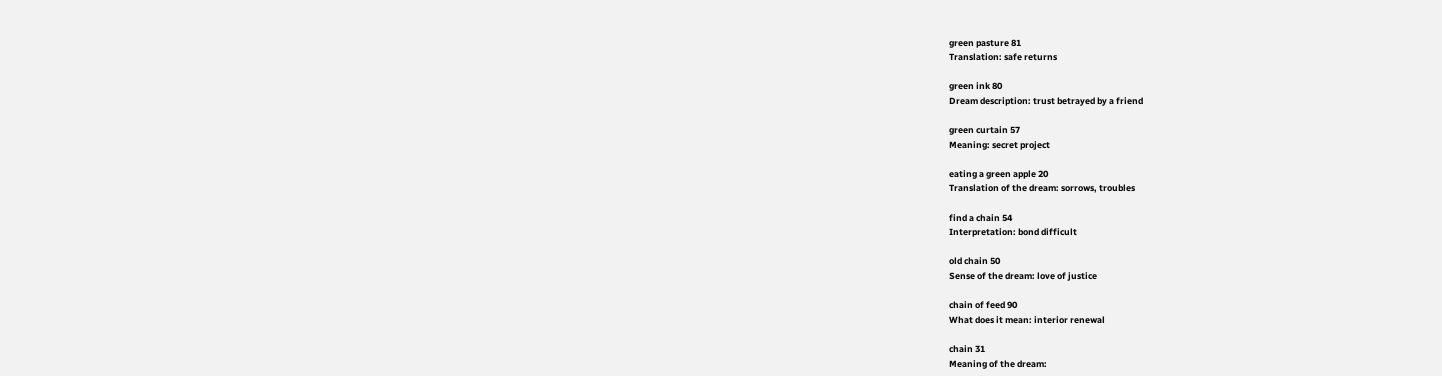green pasture 81
Translation: safe returns

green ink 80
Dream description: trust betrayed by a friend

green curtain 57
Meaning: secret project

eating a green apple 20
Translation of the dream: sorrows, troubles

find a chain 54
Interpretation: bond difficult

old chain 50
Sense of the dream: love of justice

chain of feed 90
What does it mean: interior renewal

chain 31
Meaning of the dream: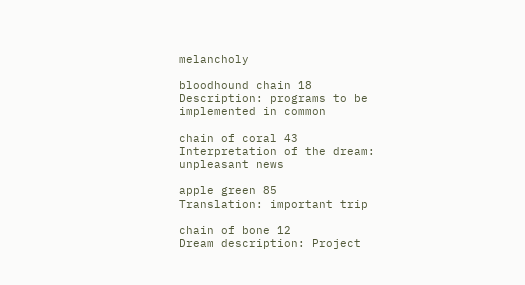melancholy

bloodhound chain 18
Description: programs to be implemented in common

chain of coral 43
Interpretation of the dream: unpleasant news

apple green 85
Translation: important trip

chain of bone 12
Dream description: Project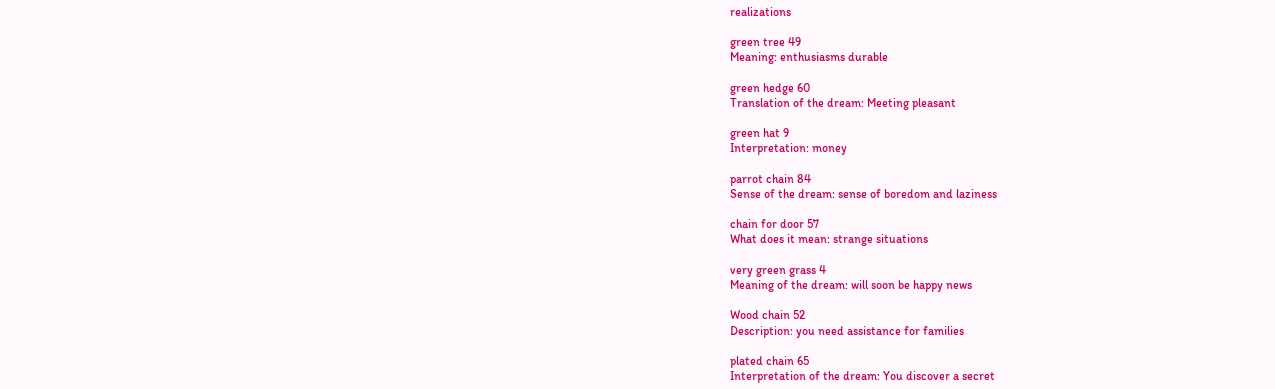realizations

green tree 49
Meaning: enthusiasms durable

green hedge 60
Translation of the dream: Meeting pleasant

green hat 9
Interpretation: money

parrot chain 84
Sense of the dream: sense of boredom and laziness

chain for door 57
What does it mean: strange situations

very green grass 4
Meaning of the dream: will soon be happy news

Wood chain 52
Description: you need assistance for families

plated chain 65
Interpretation of the dream: You discover a secret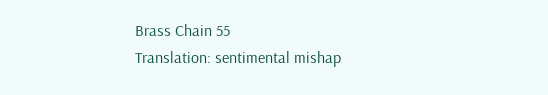Brass Chain 55
Translation: sentimental mishap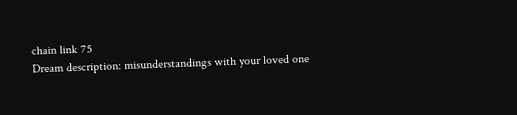chain link 75
Dream description: misunderstandings with your loved one